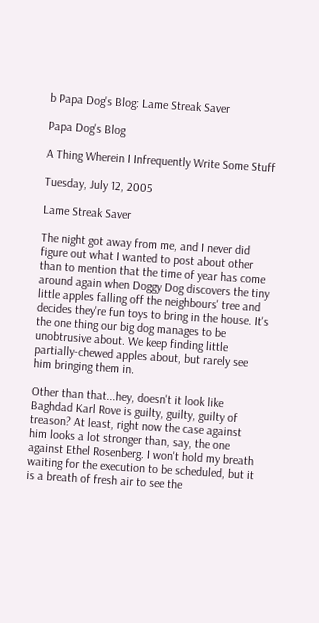b Papa Dog's Blog: Lame Streak Saver

Papa Dog's Blog

A Thing Wherein I Infrequently Write Some Stuff

Tuesday, July 12, 2005

Lame Streak Saver

The night got away from me, and I never did figure out what I wanted to post about other than to mention that the time of year has come around again when Doggy Dog discovers the tiny little apples falling off the neighbours' tree and decides they're fun toys to bring in the house. It's the one thing our big dog manages to be unobtrusive about. We keep finding little partially-chewed apples about, but rarely see him bringing them in.

Other than that...hey, doesn't it look like Baghdad Karl Rove is guilty, guilty, guilty of treason? At least, right now the case against him looks a lot stronger than, say, the one against Ethel Rosenberg. I won't hold my breath waiting for the execution to be scheduled, but it is a breath of fresh air to see the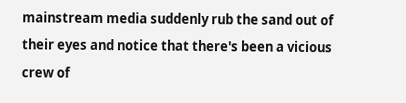mainstream media suddenly rub the sand out of their eyes and notice that there's been a vicious crew of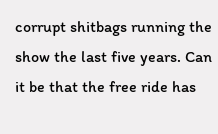corrupt shitbags running the show the last five years. Can it be that the free ride has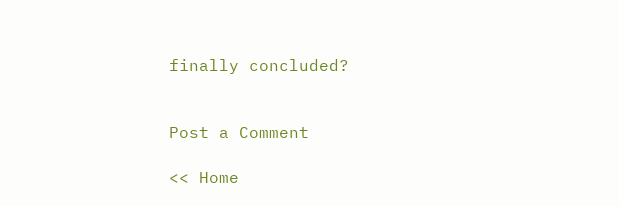finally concluded?


Post a Comment

<< Home